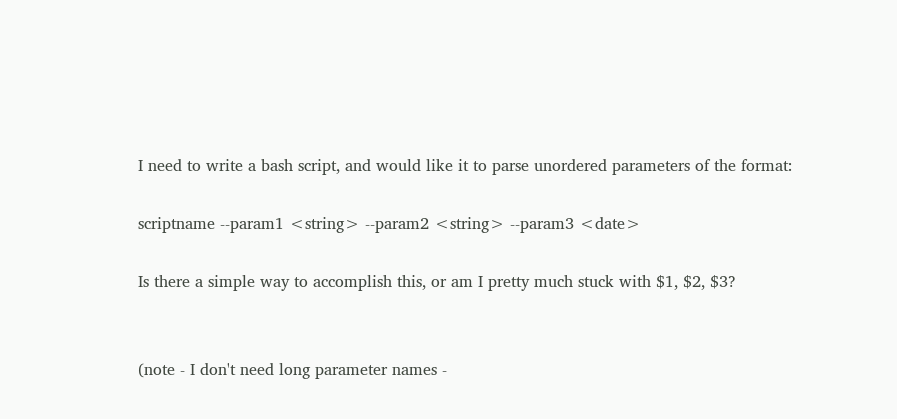I need to write a bash script, and would like it to parse unordered parameters of the format:

scriptname --param1 <string> --param2 <string> --param3 <date>

Is there a simple way to accomplish this, or am I pretty much stuck with $1, $2, $3?


(note - I don't need long parameter names -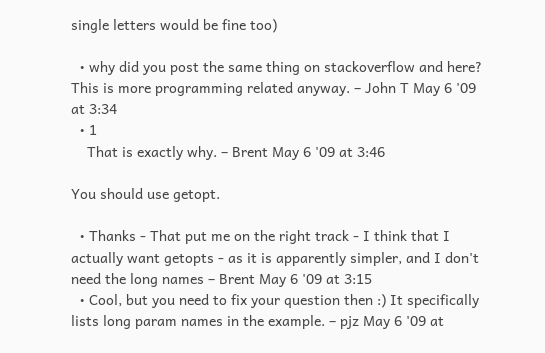single letters would be fine too)

  • why did you post the same thing on stackoverflow and here? This is more programming related anyway. – John T May 6 '09 at 3:34
  • 1
    That is exactly why. – Brent May 6 '09 at 3:46

You should use getopt.

  • Thanks - That put me on the right track - I think that I actually want getopts - as it is apparently simpler, and I don't need the long names – Brent May 6 '09 at 3:15
  • Cool, but you need to fix your question then :) It specifically lists long param names in the example. – pjz May 6 '09 at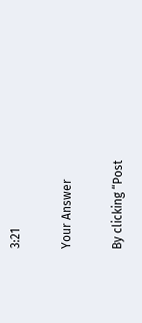3:21

Your Answer

By clicking “Post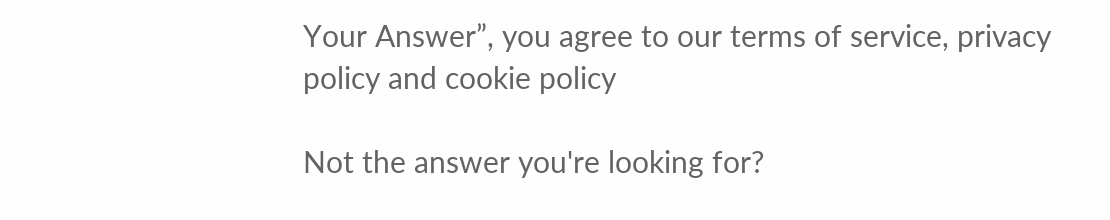Your Answer”, you agree to our terms of service, privacy policy and cookie policy

Not the answer you're looking for?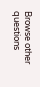Browse other questions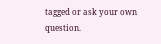tagged or ask your own question.